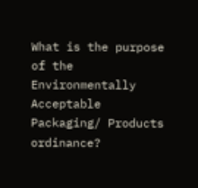What is the purpose of the Environmentally Acceptable Packaging/ Products ordinance?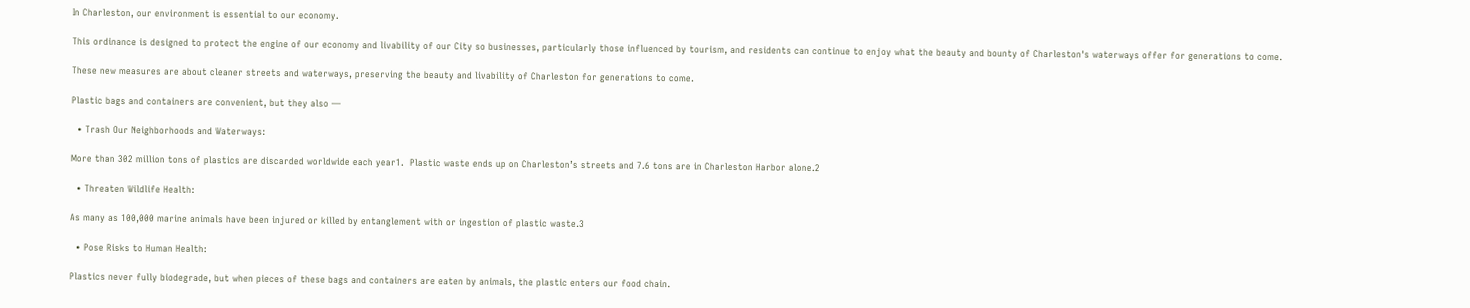In Charleston, our environment is essential to our economy.

This ordinance is designed to protect the engine of our economy and livability of our City so businesses, particularly those influenced by tourism, and residents can continue to enjoy what the beauty and bounty of Charleston's waterways offer for generations to come.

These new measures are about cleaner streets and waterways, preserving the beauty and livability of Charleston for generations to come.

Plastic bags and containers are convenient, but they also —

  • Trash Our Neighborhoods and Waterways:

More than 302 million tons of plastics are discarded worldwide each year1.  Plastic waste ends up on Charleston’s streets and 7.6 tons are in Charleston Harbor alone.2

  • Threaten Wildlife Health:

As many as 100,000 marine animals have been injured or killed by entanglement with or ingestion of plastic waste.3

  • Pose Risks to Human Health:

Plastics never fully biodegrade, but when pieces of these bags and containers are eaten by animals, the plastic enters our food chain.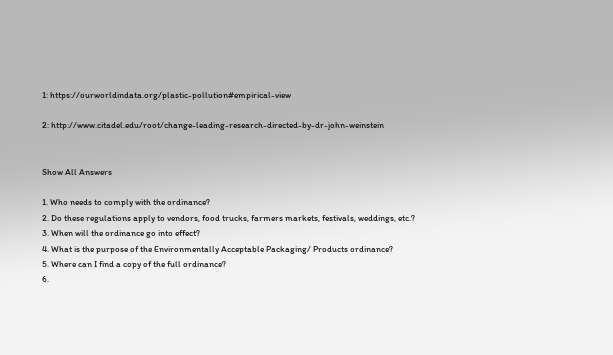1: https://ourworldindata.org/plastic-pollution#empirical-view

2: http://www.citadel.edu/root/change-leading-research-directed-by-dr-john-weinstein


Show All Answers

1. Who needs to comply with the ordinance?
2. Do these regulations apply to vendors, food trucks, farmers markets, festivals, weddings, etc.?
3. When will the ordinance go into effect?
4. What is the purpose of the Environmentally Acceptable Packaging/ Products ordinance?
5. Where can I find a copy of the full ordinance?
6.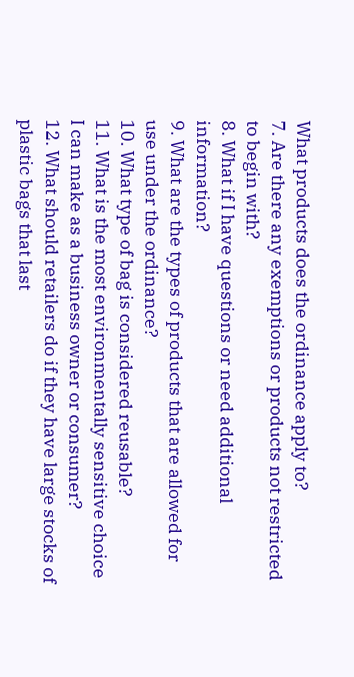What products does the ordinance apply to?
7. Are there any exemptions or products not restricted to begin with?
8. What if I have questions or need additional information?
9. What are the types of products that are allowed for use under the ordinance?
10. What type of bag is considered reusable?
11. What is the most environmentally sensitive choice I can make as a business owner or consumer?
12. What should retailers do if they have large stocks of plastic bags that last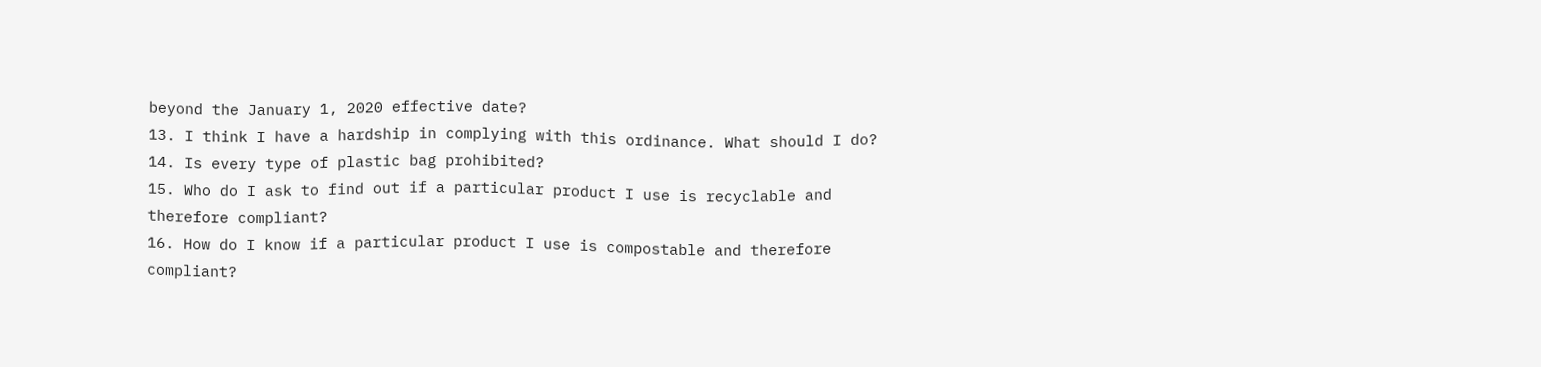beyond the January 1, 2020 effective date?
13. I think I have a hardship in complying with this ordinance. What should I do?
14. Is every type of plastic bag prohibited?
15. Who do I ask to find out if a particular product I use is recyclable and therefore compliant?
16. How do I know if a particular product I use is compostable and therefore compliant?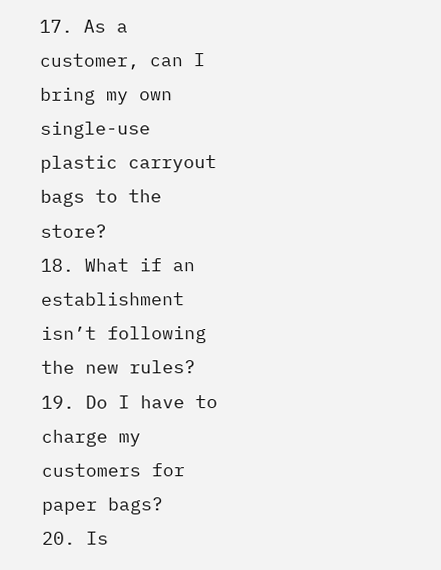17. As a customer, can I bring my own single-use plastic carryout bags to the store?
18. What if an establishment isn’t following the new rules?
19. Do I have to charge my customers for paper bags?
20. Is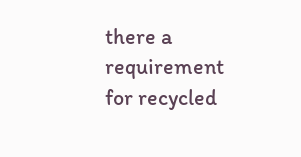there a requirement for recycled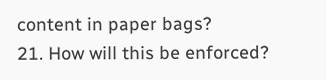content in paper bags?
21. How will this be enforced?